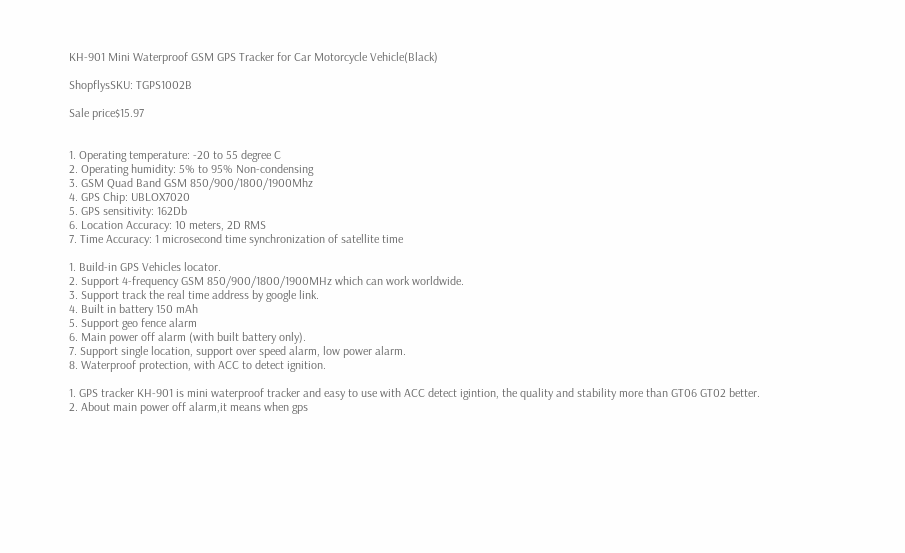KH-901 Mini Waterproof GSM GPS Tracker for Car Motorcycle Vehicle(Black)

ShopflysSKU: TGPS1002B

Sale price$15.97


1. Operating temperature: -20 to 55 degree C
2. Operating humidity: 5% to 95% Non-condensing
3. GSM Quad Band GSM 850/900/1800/1900Mhz
4. GPS Chip: UBLOX7020
5. GPS sensitivity: 162Db
6. Location Accuracy: 10 meters, 2D RMS
7. Time Accuracy: 1 microsecond time synchronization of satellite time

1. Build-in GPS Vehicles locator.
2. Support 4-frequency GSM 850/900/1800/1900MHz which can work worldwide.
3. Support track the real time address by google link.
4. Built in battery 150 mAh
5. Support geo fence alarm
6. Main power off alarm (with built battery only).
7. Support single location, support over speed alarm, low power alarm.
8. Waterproof protection, with ACC to detect ignition.

1. GPS tracker KH-901 is mini waterproof tracker and easy to use with ACC detect igintion, the quality and stability more than GT06 GT02 better.
2. About main power off alarm,it means when gps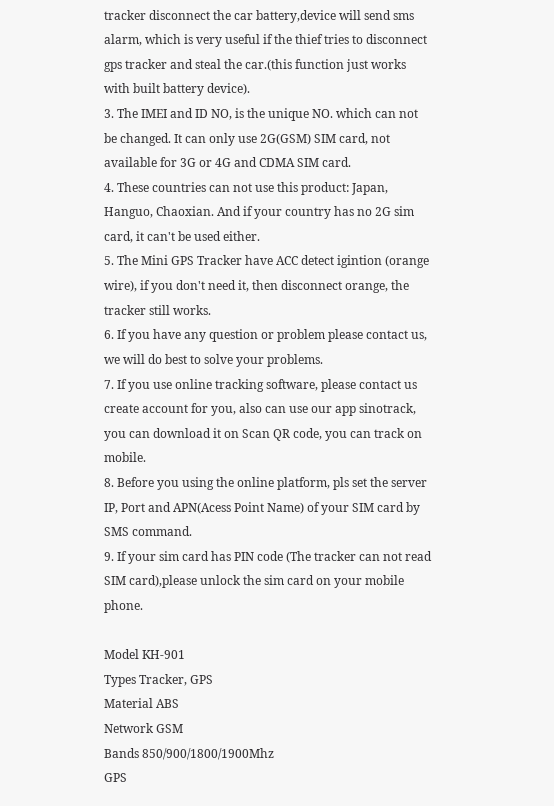tracker disconnect the car battery,device will send sms alarm, which is very useful if the thief tries to disconnect gps tracker and steal the car.(this function just works with built battery device).
3. The IMEI and ID NO, is the unique NO. which can not be changed. It can only use 2G(GSM) SIM card, not available for 3G or 4G and CDMA SIM card.
4. These countries can not use this product: Japan, Hanguo, Chaoxian. And if your country has no 2G sim card, it can't be used either.
5. The Mini GPS Tracker have ACC detect igintion (orange wire), if you don't need it, then disconnect orange, the tracker still works.
6. If you have any question or problem please contact us, we will do best to solve your problems.
7. If you use online tracking software, please contact us create account for you, also can use our app sinotrack, you can download it on Scan QR code, you can track on mobile.
8. Before you using the online platform, pls set the server IP, Port and APN(Acess Point Name) of your SIM card by SMS command.
9. If your sim card has PIN code (The tracker can not read SIM card),please unlock the sim card on your mobile phone.

Model KH-901
Types Tracker, GPS
Material ABS
Network GSM
Bands 850/900/1800/1900Mhz
GPS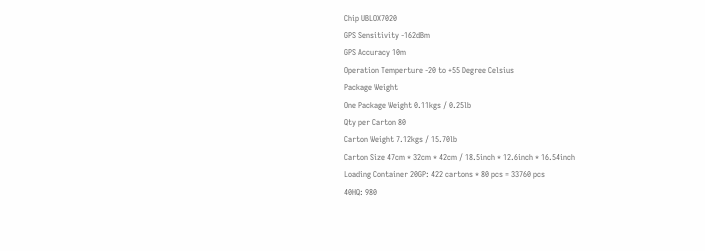Chip UBLOX7020
GPS Sensitivity -162dBm
GPS Accuracy 10m
Operation Temperture -20 to +55 Degree Celsius
Package Weight
One Package Weight 0.11kgs / 0.25lb
Qty per Carton 80
Carton Weight 7.12kgs / 15.70lb
Carton Size 47cm * 32cm * 42cm / 18.5inch * 12.6inch * 16.54inch
Loading Container 20GP: 422 cartons * 80 pcs = 33760 pcs
40HQ: 980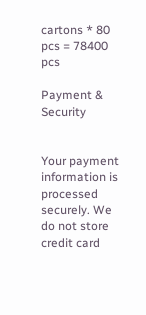cartons * 80 pcs = 78400 pcs

Payment & Security


Your payment information is processed securely. We do not store credit card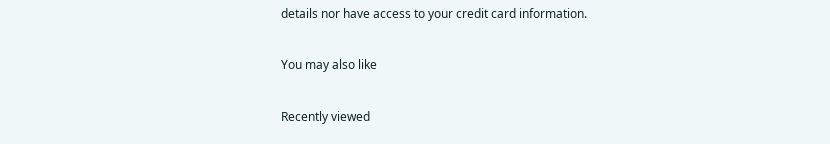details nor have access to your credit card information.

You may also like

Recently viewed